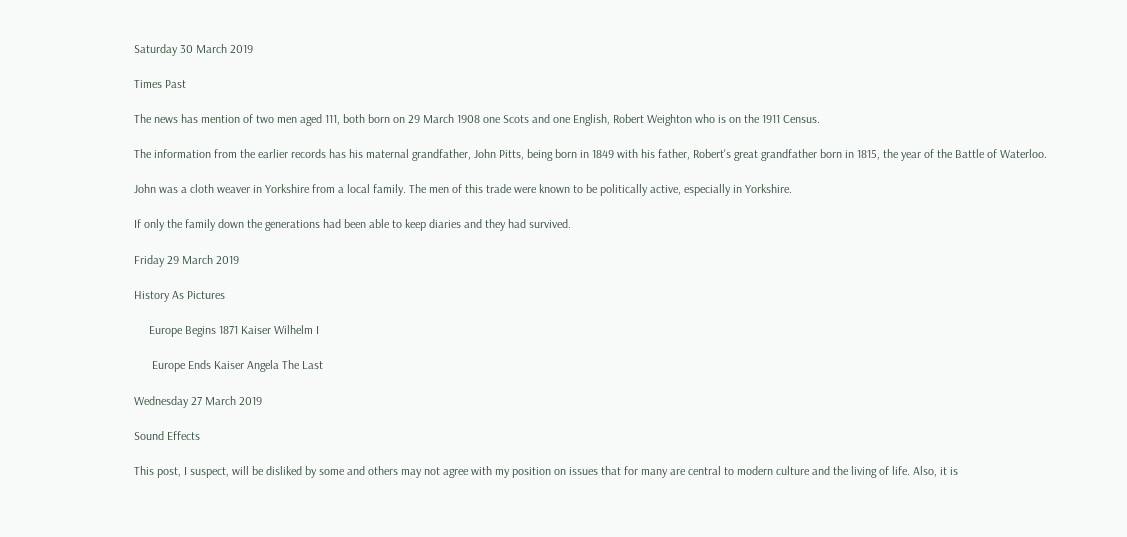Saturday 30 March 2019

Times Past

The news has mention of two men aged 111, both born on 29 March 1908 one Scots and one English, Robert Weighton who is on the 1911 Census.

The information from the earlier records has his maternal grandfather, John Pitts, being born in 1849 with his father, Robert's great grandfather born in 1815, the year of the Battle of Waterloo.

John was a cloth weaver in Yorkshire from a local family. The men of this trade were known to be politically active, especially in Yorkshire.

If only the family down the generations had been able to keep diaries and they had survived.

Friday 29 March 2019

History As Pictures

     Europe Begins 1871 Kaiser Wilhelm I

      Europe Ends Kaiser Angela The Last

Wednesday 27 March 2019

Sound Effects

This post, I suspect, will be disliked by some and others may not agree with my position on issues that for many are central to modern culture and the living of life. Also, it is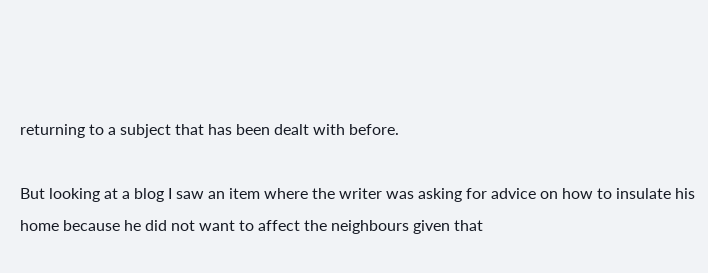returning to a subject that has been dealt with before.

But looking at a blog I saw an item where the writer was asking for advice on how to insulate his home because he did not want to affect the neighbours given that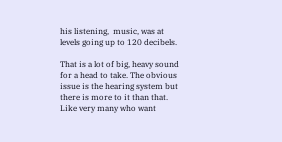his listening,  music, was at levels going up to 120 decibels.

That is a lot of big, heavy sound for a head to take. The obvious issue is the hearing system but there is more to it than that. Like very many who want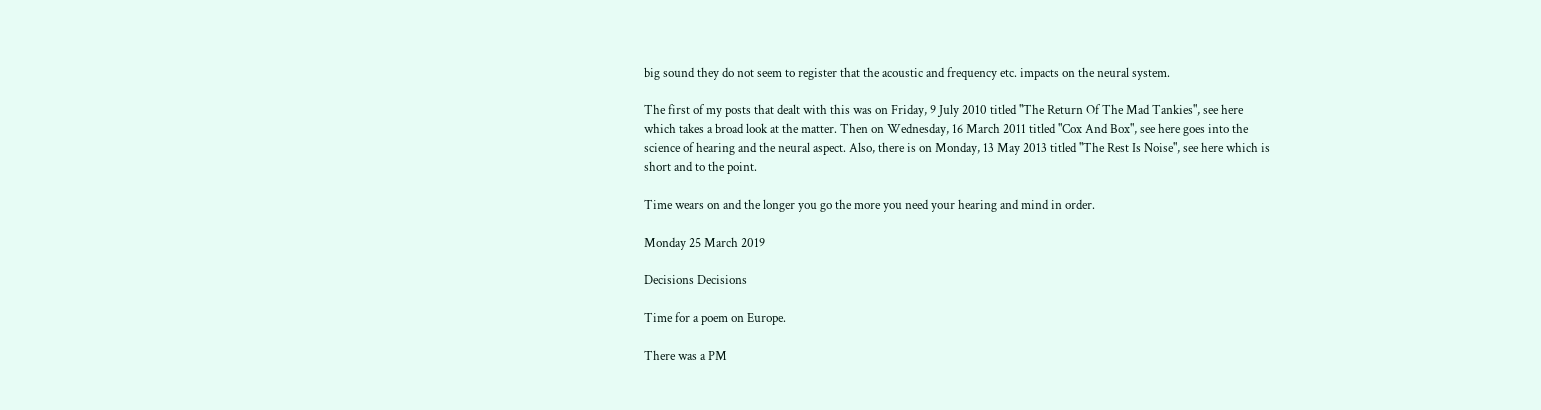big sound they do not seem to register that the acoustic and frequency etc. impacts on the neural system.

The first of my posts that dealt with this was on Friday, 9 July 2010 titled "The Return Of The Mad Tankies", see here which takes a broad look at the matter. Then on Wednesday, 16 March 2011 titled "Cox And Box", see here goes into the science of hearing and the neural aspect. Also, there is on Monday, 13 May 2013 titled "The Rest Is Noise", see here which is short and to the point.

Time wears on and the longer you go the more you need your hearing and mind in order.

Monday 25 March 2019

Decisions Decisions

Time for a poem on Europe.

There was a PM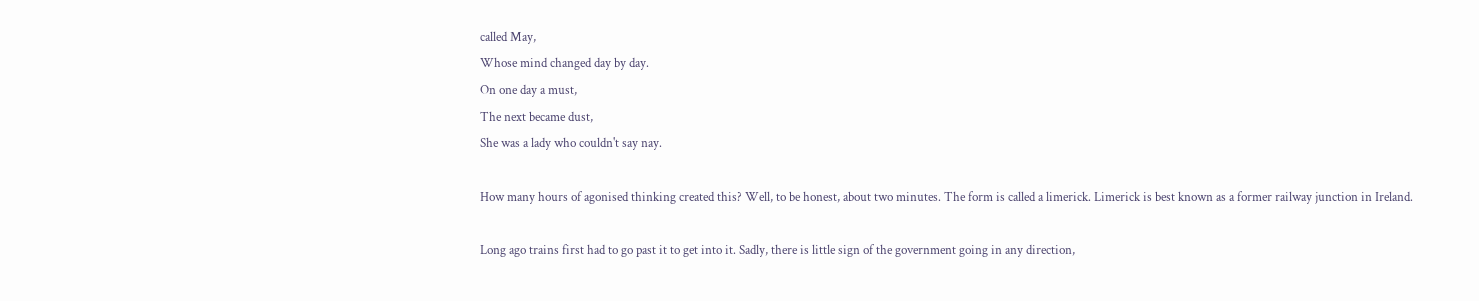called May,
Whose mind changed day by day.
On one day a must,
The next became dust,
She was a lady who couldn't say nay.

How many hours of agonised thinking created this? Well, to be honest, about two minutes. The form is called a limerick. Limerick is best known as a former railway junction in Ireland.

Long ago trains first had to go past it to get into it. Sadly, there is little sign of the government going in any direction,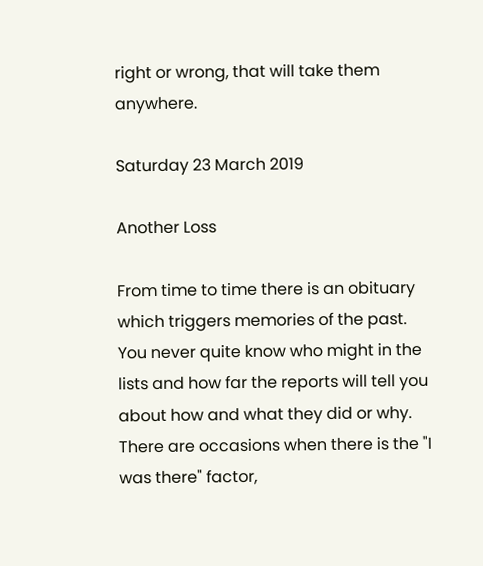right or wrong, that will take them anywhere.

Saturday 23 March 2019

Another Loss

From time to time there is an obituary which triggers memories of the past. You never quite know who might in the lists and how far the reports will tell you about how and what they did or why. There are occasions when there is the "I was there" factor,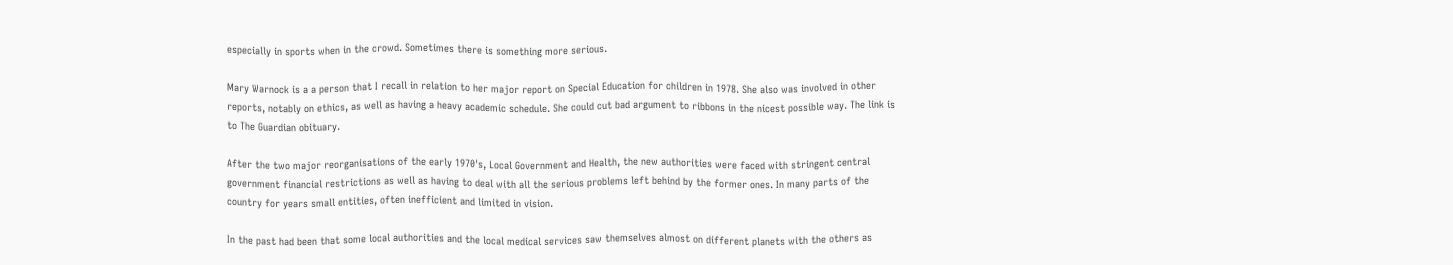especially in sports when in the crowd. Sometimes there is something more serious.

Mary Warnock is a a person that I recall in relation to her major report on Special Education for children in 1978. She also was involved in other reports, notably on ethics, as well as having a heavy academic schedule. She could cut bad argument to ribbons in the nicest possible way. The link is to The Guardian obituary.

After the two major reorganisations of the early 1970's, Local Government and Health, the new authorities were faced with stringent central government financial restrictions as well as having to deal with all the serious problems left behind by the former ones. In many parts of the country for years small entities, often inefficient and limited in vision.

In the past had been that some local authorities and the local medical services saw themselves almost on different planets with the others as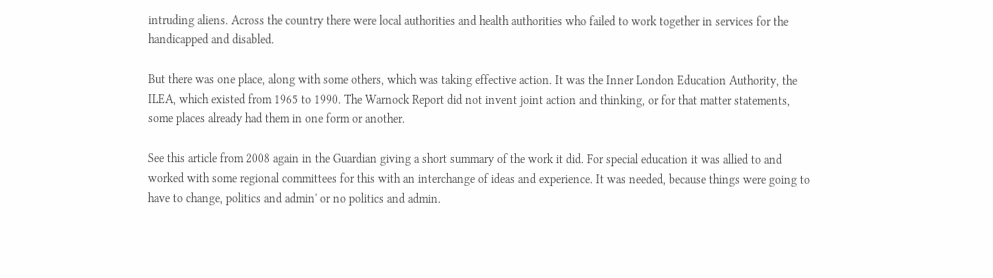intruding aliens. Across the country there were local authorities and health authorities who failed to work together in services for the handicapped and disabled.

But there was one place, along with some others, which was taking effective action. It was the Inner London Education Authority, the ILEA, which existed from 1965 to 1990. The Warnock Report did not invent joint action and thinking, or for that matter statements, some places already had them in one form or another.

See this article from 2008 again in the Guardian giving a short summary of the work it did. For special education it was allied to and worked with some regional committees for this with an interchange of ideas and experience. It was needed, because things were going to have to change, politics and admin' or no politics and admin.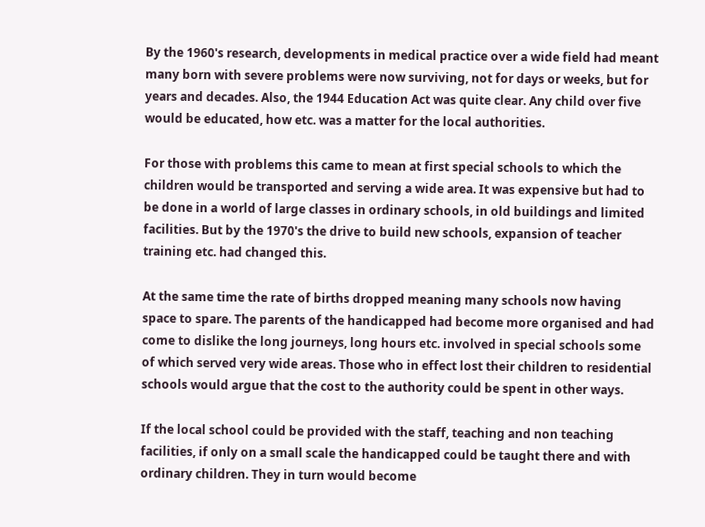By the 1960's research, developments in medical practice over a wide field had meant many born with severe problems were now surviving, not for days or weeks, but for years and decades. Also, the 1944 Education Act was quite clear. Any child over five would be educated, how etc. was a matter for the local authorities.

For those with problems this came to mean at first special schools to which the children would be transported and serving a wide area. It was expensive but had to be done in a world of large classes in ordinary schools, in old buildings and limited facilities. But by the 1970's the drive to build new schools, expansion of teacher training etc. had changed this.

At the same time the rate of births dropped meaning many schools now having space to spare. The parents of the handicapped had become more organised and had come to dislike the long journeys, long hours etc. involved in special schools some of which served very wide areas. Those who in effect lost their children to residential schools would argue that the cost to the authority could be spent in other ways.

If the local school could be provided with the staff, teaching and non teaching facilities, if only on a small scale the handicapped could be taught there and with ordinary children. They in turn would become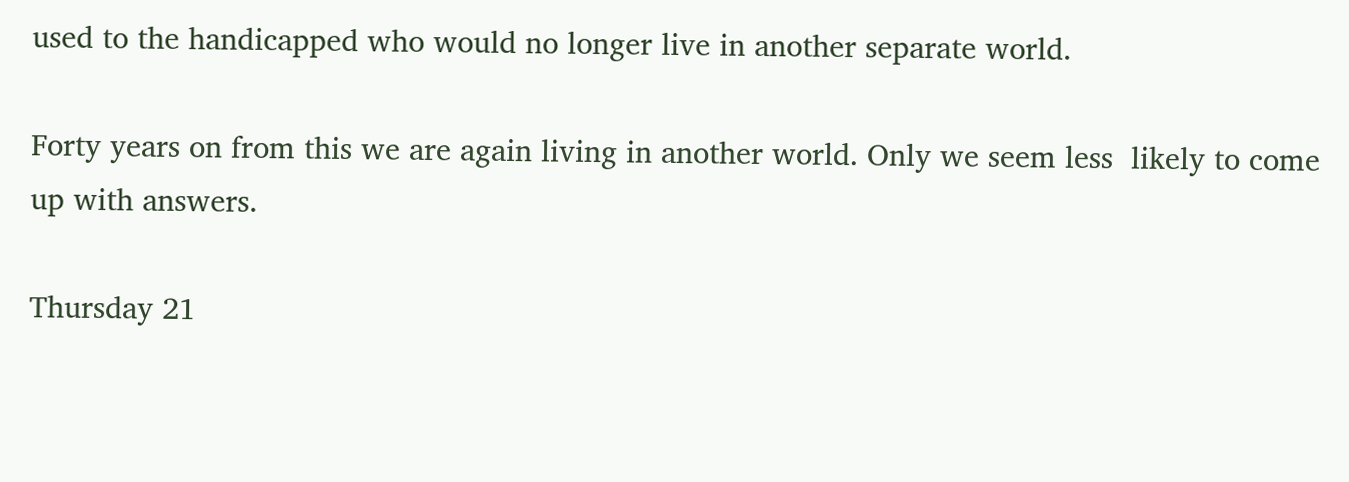used to the handicapped who would no longer live in another separate world.

Forty years on from this we are again living in another world. Only we seem less  likely to come up with answers.

Thursday 21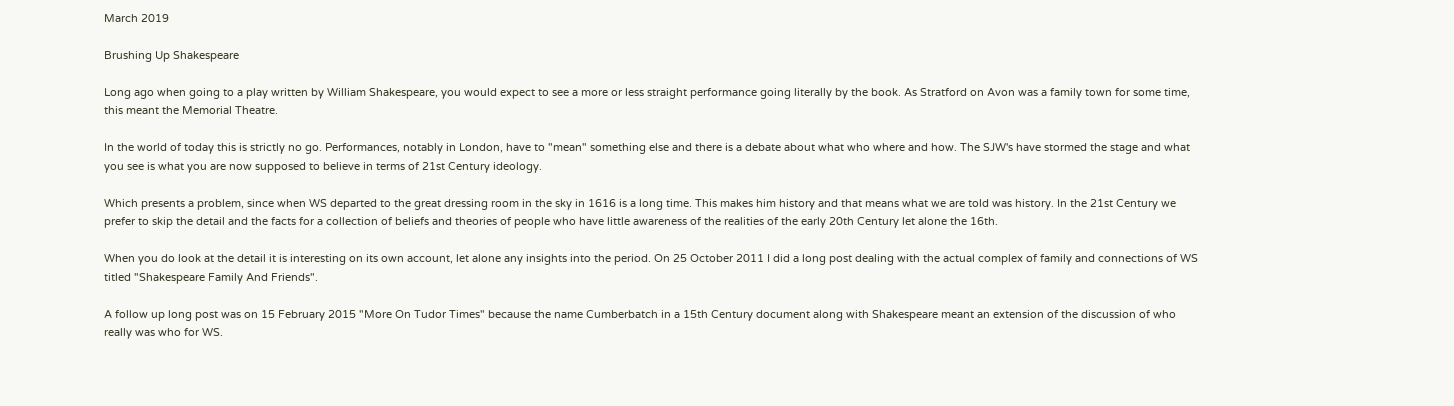March 2019

Brushing Up Shakespeare

Long ago when going to a play written by William Shakespeare, you would expect to see a more or less straight performance going literally by the book. As Stratford on Avon was a family town for some time, this meant the Memorial Theatre.

In the world of today this is strictly no go. Performances, notably in London, have to "mean" something else and there is a debate about what who where and how. The SJW's have stormed the stage and what you see is what you are now supposed to believe in terms of 21st Century ideology.

Which presents a problem, since when WS departed to the great dressing room in the sky in 1616 is a long time. This makes him history and that means what we are told was history. In the 21st Century we prefer to skip the detail and the facts for a collection of beliefs and theories of people who have little awareness of the realities of the early 20th Century let alone the 16th.

When you do look at the detail it is interesting on its own account, let alone any insights into the period. On 25 October 2011 I did a long post dealing with the actual complex of family and connections of WS titled "Shakespeare Family And Friends".

A follow up long post was on 15 February 2015 "More On Tudor Times" because the name Cumberbatch in a 15th Century document along with Shakespeare meant an extension of the discussion of who really was who for WS.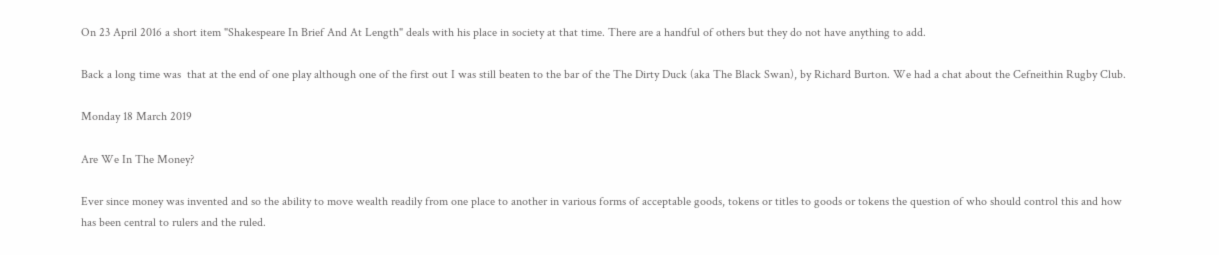On 23 April 2016 a short item "Shakespeare In Brief And At Length" deals with his place in society at that time. There are a handful of others but they do not have anything to add.

Back a long time was  that at the end of one play although one of the first out I was still beaten to the bar of the The Dirty Duck (aka The Black Swan), by Richard Burton. We had a chat about the Cefneithin Rugby Club.

Monday 18 March 2019

Are We In The Money?

Ever since money was invented and so the ability to move wealth readily from one place to another in various forms of acceptable goods, tokens or titles to goods or tokens the question of who should control this and how has been central to rulers and the ruled.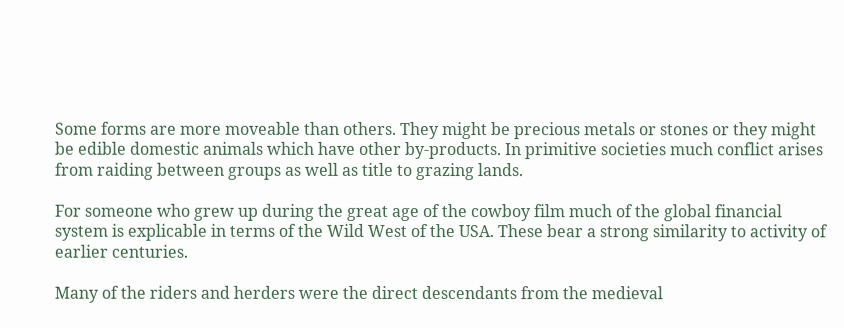Some forms are more moveable than others. They might be precious metals or stones or they might be edible domestic animals which have other by-products. In primitive societies much conflict arises from raiding between groups as well as title to grazing lands.

For someone who grew up during the great age of the cowboy film much of the global financial system is explicable in terms of the Wild West of the USA. These bear a strong similarity to activity of earlier centuries.

Many of the riders and herders were the direct descendants from the medieval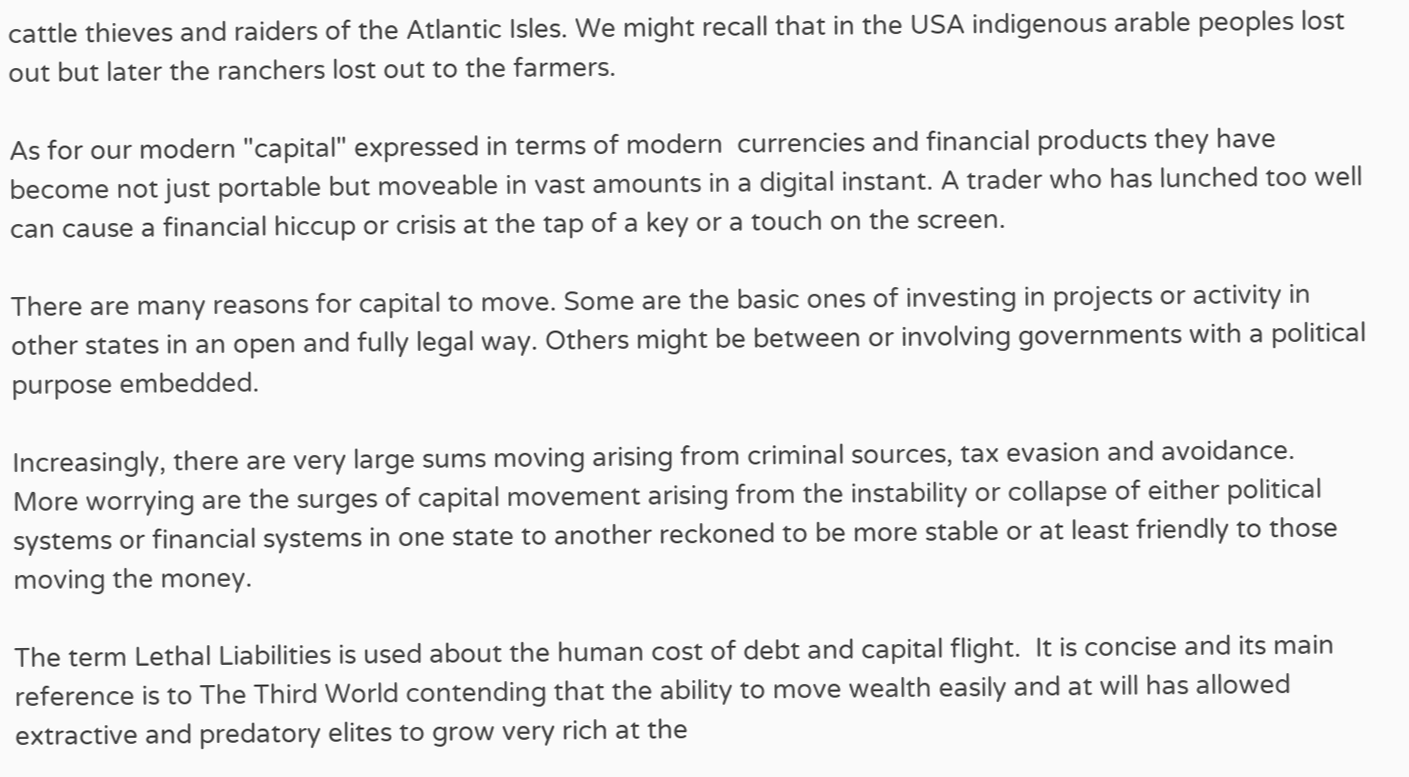cattle thieves and raiders of the Atlantic Isles. We might recall that in the USA indigenous arable peoples lost out but later the ranchers lost out to the farmers.

As for our modern "capital" expressed in terms of modern  currencies and financial products they have become not just portable but moveable in vast amounts in a digital instant. A trader who has lunched too well can cause a financial hiccup or crisis at the tap of a key or a touch on the screen.

There are many reasons for capital to move. Some are the basic ones of investing in projects or activity in other states in an open and fully legal way. Others might be between or involving governments with a political purpose embedded.

Increasingly, there are very large sums moving arising from criminal sources, tax evasion and avoidance. More worrying are the surges of capital movement arising from the instability or collapse of either political systems or financial systems in one state to another reckoned to be more stable or at least friendly to those moving the money.

The term Lethal Liabilities is used about the human cost of debt and capital flight.  It is concise and its main reference is to The Third World contending that the ability to move wealth easily and at will has allowed extractive and predatory elites to grow very rich at the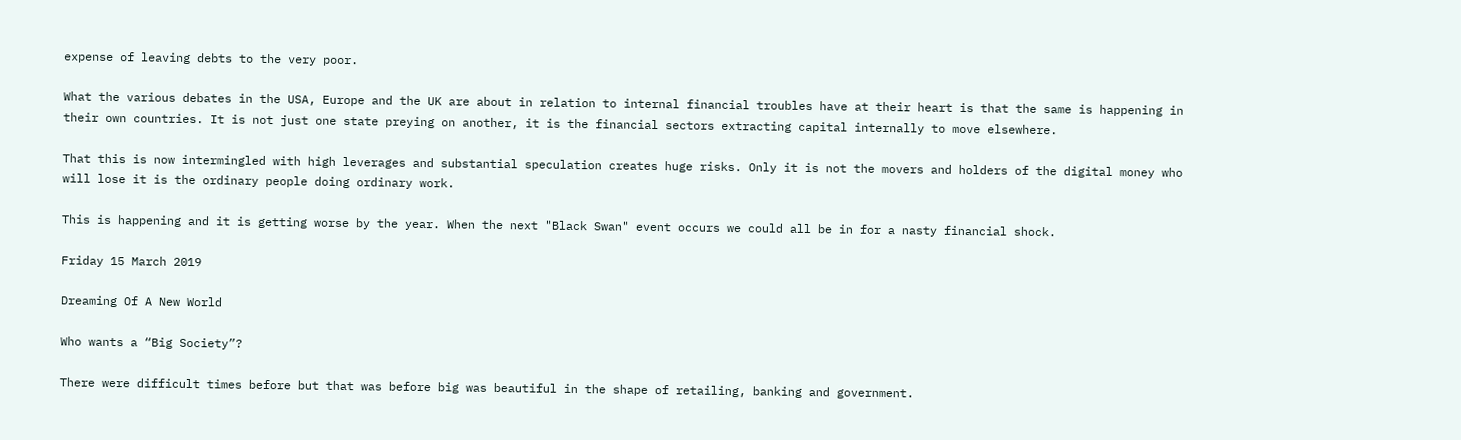expense of leaving debts to the very poor.

What the various debates in the USA, Europe and the UK are about in relation to internal financial troubles have at their heart is that the same is happening in their own countries. It is not just one state preying on another, it is the financial sectors extracting capital internally to move elsewhere.

That this is now intermingled with high leverages and substantial speculation creates huge risks. Only it is not the movers and holders of the digital money who will lose it is the ordinary people doing ordinary work.

This is happening and it is getting worse by the year. When the next "Black Swan" event occurs we could all be in for a nasty financial shock.

Friday 15 March 2019

Dreaming Of A New World

Who wants a “Big Society”?

There were difficult times before but that was before big was beautiful in the shape of retailing, banking and government.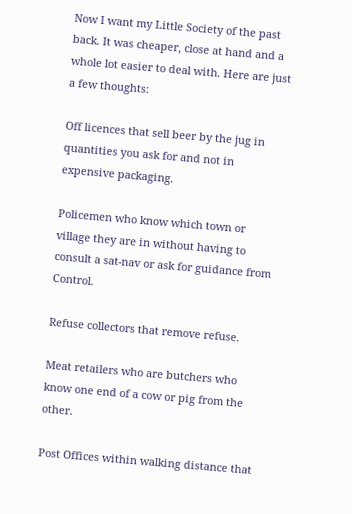Now I want my Little Society of the past back. It was cheaper, close at hand and a whole lot easier to deal with. Here are just a few thoughts:

Off licences that sell beer by the jug in quantities you ask for and not in expensive packaging.

Policemen who know which town or village they are in without having to consult a sat-nav or ask for guidance from Control.

Refuse collectors that remove refuse.

Meat retailers who are butchers who know one end of a cow or pig from the other.

Post Offices within walking distance that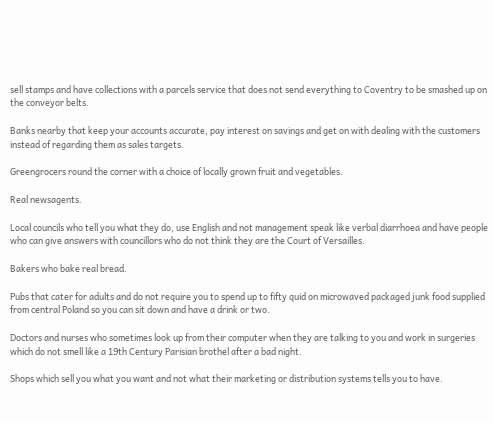sell stamps and have collections with a parcels service that does not send everything to Coventry to be smashed up on the conveyor belts.

Banks nearby that keep your accounts accurate, pay interest on savings and get on with dealing with the customers instead of regarding them as sales targets.

Greengrocers round the corner with a choice of locally grown fruit and vegetables.

Real newsagents.

Local councils who tell you what they do, use English and not management speak like verbal diarrhoea and have people who can give answers with councillors who do not think they are the Court of Versailles.

Bakers who bake real bread.

Pubs that cater for adults and do not require you to spend up to fifty quid on microwaved packaged junk food supplied from central Poland so you can sit down and have a drink or two.

Doctors and nurses who sometimes look up from their computer when they are talking to you and work in surgeries which do not smell like a 19th Century Parisian brothel after a bad night.

Shops which sell you what you want and not what their marketing or distribution systems tells you to have.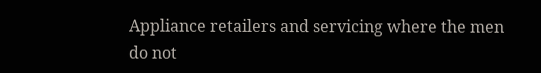Appliance retailers and servicing where the men do not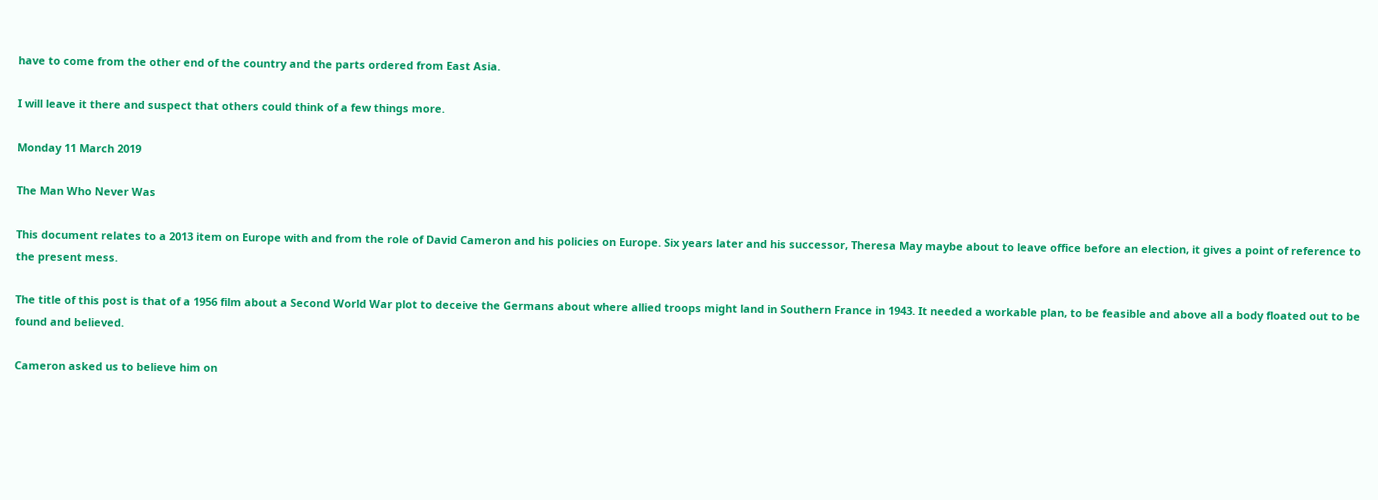have to come from the other end of the country and the parts ordered from East Asia.

I will leave it there and suspect that others could think of a few things more.

Monday 11 March 2019

The Man Who Never Was

This document relates to a 2013 item on Europe with and from the role of David Cameron and his policies on Europe. Six years later and his successor, Theresa May maybe about to leave office before an election, it gives a point of reference to the present mess.

The title of this post is that of a 1956 film about a Second World War plot to deceive the Germans about where allied troops might land in Southern France in 1943. It needed a workable plan, to be feasible and above all a body floated out to be found and believed.

Cameron asked us to believe him on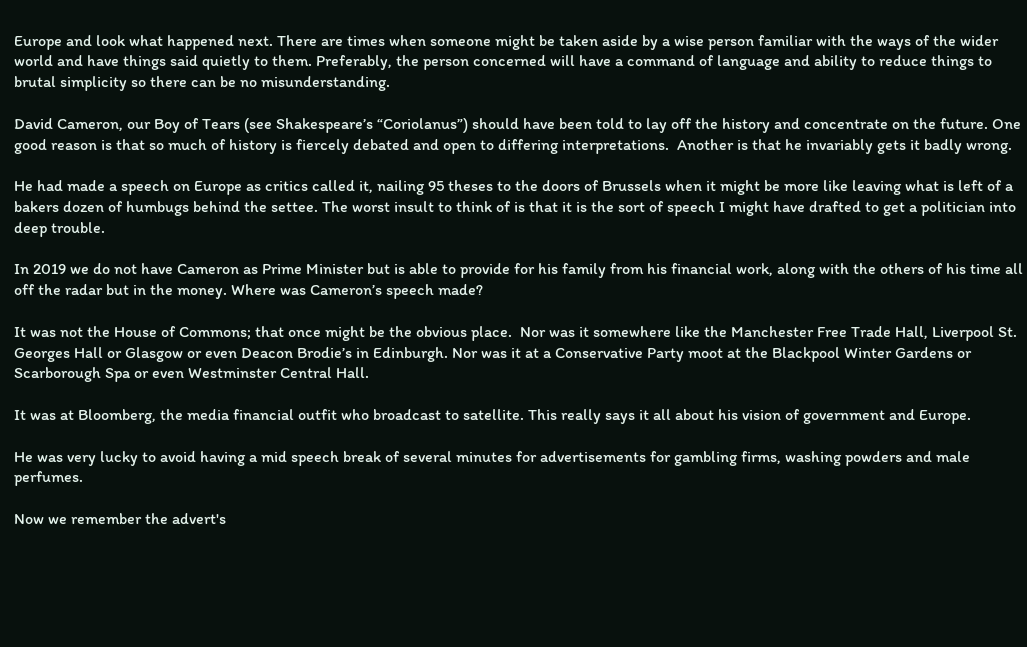Europe and look what happened next. There are times when someone might be taken aside by a wise person familiar with the ways of the wider world and have things said quietly to them. Preferably, the person concerned will have a command of language and ability to reduce things to brutal simplicity so there can be no misunderstanding.

David Cameron, our Boy of Tears (see Shakespeare’s “Coriolanus”) should have been told to lay off the history and concentrate on the future. One good reason is that so much of history is fiercely debated and open to differing interpretations.  Another is that he invariably gets it badly wrong.

He had made a speech on Europe as critics called it, nailing 95 theses to the doors of Brussels when it might be more like leaving what is left of a bakers dozen of humbugs behind the settee. The worst insult to think of is that it is the sort of speech I might have drafted to get a politician into deep trouble.

In 2019 we do not have Cameron as Prime Minister but is able to provide for his family from his financial work, along with the others of his time all off the radar but in the money. Where was Cameron’s speech made?

It was not the House of Commons; that once might be the obvious place.  Nor was it somewhere like the Manchester Free Trade Hall, Liverpool St. Georges Hall or Glasgow or even Deacon Brodie’s in Edinburgh. Nor was it at a Conservative Party moot at the Blackpool Winter Gardens or Scarborough Spa or even Westminster Central Hall.

It was at Bloomberg, the media financial outfit who broadcast to satellite. This really says it all about his vision of government and Europe.

He was very lucky to avoid having a mid speech break of several minutes for advertisements for gambling firms, washing powders and male perfumes.

Now we remember the advert's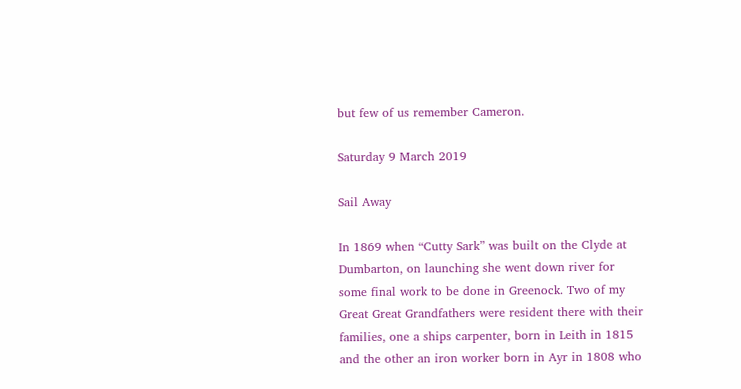but few of us remember Cameron.

Saturday 9 March 2019

Sail Away

In 1869 when “Cutty Sark” was built on the Clyde at Dumbarton, on launching she went down river for some final work to be done in Greenock. Two of my Great Great Grandfathers were resident there with their families, one a ships carpenter, born in Leith in 1815 and the other an iron worker born in Ayr in 1808 who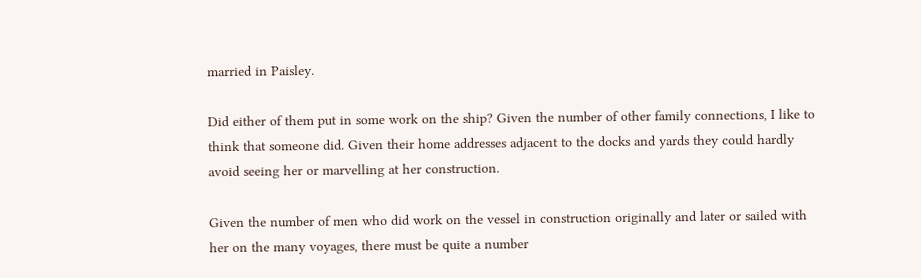married in Paisley.

Did either of them put in some work on the ship? Given the number of other family connections, I like to think that someone did. Given their home addresses adjacent to the docks and yards they could hardly avoid seeing her or marvelling at her construction.

Given the number of men who did work on the vessel in construction originally and later or sailed with her on the many voyages, there must be quite a number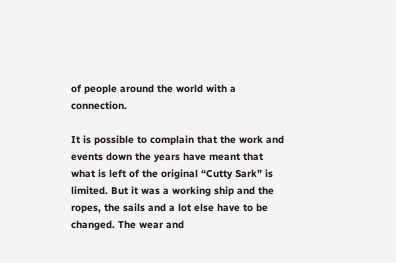of people around the world with a connection.

It is possible to complain that the work and events down the years have meant that what is left of the original “Cutty Sark” is limited. But it was a working ship and the ropes, the sails and a lot else have to be changed. The wear and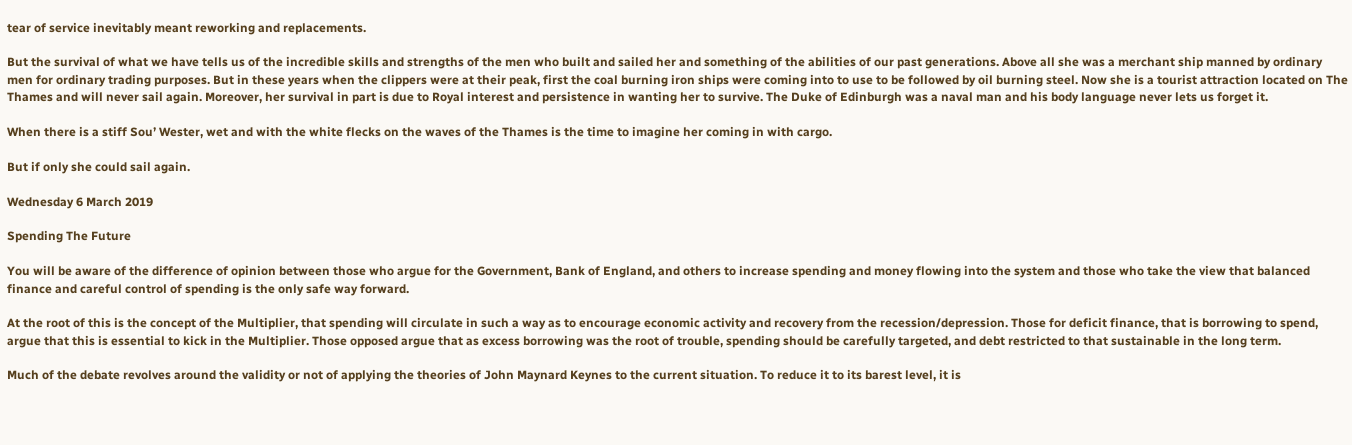tear of service inevitably meant reworking and replacements.

But the survival of what we have tells us of the incredible skills and strengths of the men who built and sailed her and something of the abilities of our past generations. Above all she was a merchant ship manned by ordinary men for ordinary trading purposes. But in these years when the clippers were at their peak, first the coal burning iron ships were coming into to use to be followed by oil burning steel. Now she is a tourist attraction located on The Thames and will never sail again. Moreover, her survival in part is due to Royal interest and persistence in wanting her to survive. The Duke of Edinburgh was a naval man and his body language never lets us forget it.

When there is a stiff Sou’ Wester, wet and with the white flecks on the waves of the Thames is the time to imagine her coming in with cargo.

But if only she could sail again.

Wednesday 6 March 2019

Spending The Future

You will be aware of the difference of opinion between those who argue for the Government, Bank of England, and others to increase spending and money flowing into the system and those who take the view that balanced finance and careful control of spending is the only safe way forward.

At the root of this is the concept of the Multiplier, that spending will circulate in such a way as to encourage economic activity and recovery from the recession/depression. Those for deficit finance, that is borrowing to spend, argue that this is essential to kick in the Multiplier. Those opposed argue that as excess borrowing was the root of trouble, spending should be carefully targeted, and debt restricted to that sustainable in the long term.

Much of the debate revolves around the validity or not of applying the theories of John Maynard Keynes to the current situation. To reduce it to its barest level, it is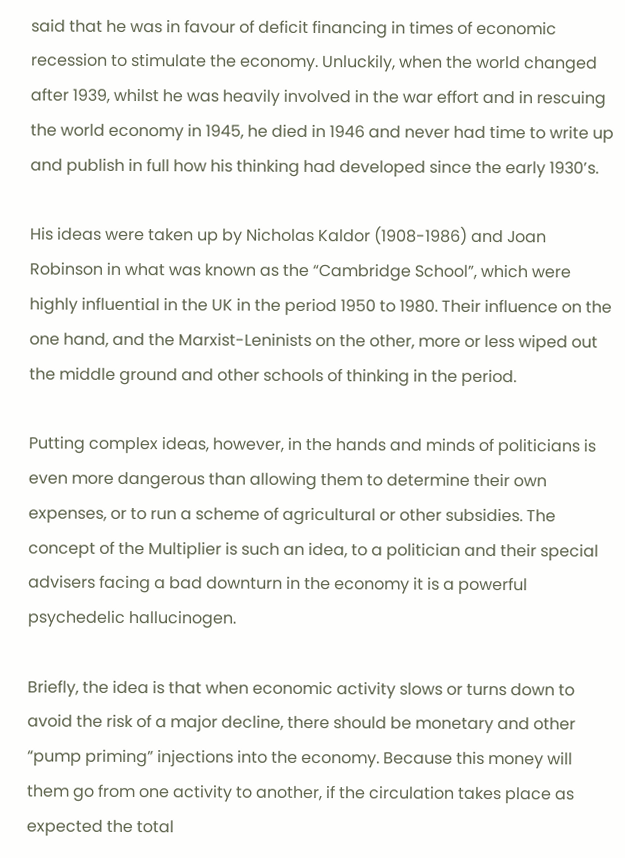said that he was in favour of deficit financing in times of economic recession to stimulate the economy. Unluckily, when the world changed after 1939, whilst he was heavily involved in the war effort and in rescuing the world economy in 1945, he died in 1946 and never had time to write up and publish in full how his thinking had developed since the early 1930’s.

His ideas were taken up by Nicholas Kaldor (1908-1986) and Joan Robinson in what was known as the “Cambridge School”, which were highly influential in the UK in the period 1950 to 1980. Their influence on the one hand, and the Marxist-Leninists on the other, more or less wiped out the middle ground and other schools of thinking in the period.

Putting complex ideas, however, in the hands and minds of politicians is even more dangerous than allowing them to determine their own expenses, or to run a scheme of agricultural or other subsidies. The concept of the Multiplier is such an idea, to a politician and their special advisers facing a bad downturn in the economy it is a powerful psychedelic hallucinogen.

Briefly, the idea is that when economic activity slows or turns down to avoid the risk of a major decline, there should be monetary and other “pump priming” injections into the economy. Because this money will them go from one activity to another, if the circulation takes place as expected the total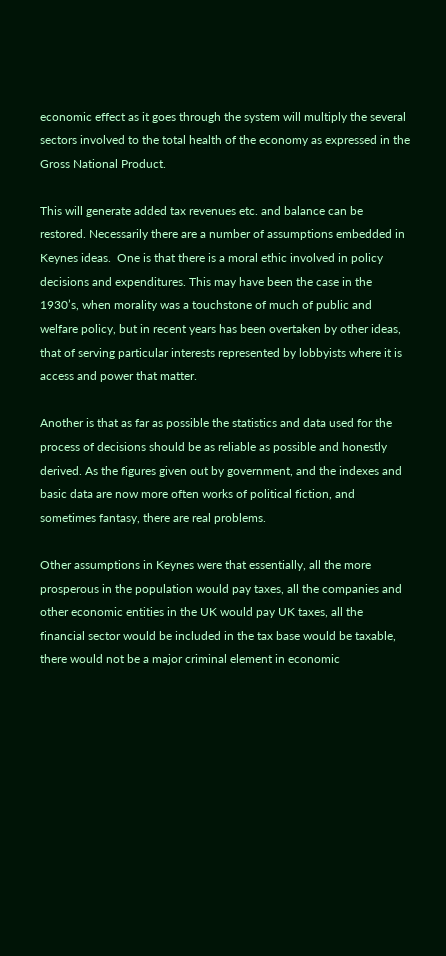economic effect as it goes through the system will multiply the several sectors involved to the total health of the economy as expressed in the Gross National Product.

This will generate added tax revenues etc. and balance can be restored. Necessarily there are a number of assumptions embedded in Keynes ideas.  One is that there is a moral ethic involved in policy decisions and expenditures. This may have been the case in the 1930’s, when morality was a touchstone of much of public and welfare policy, but in recent years has been overtaken by other ideas, that of serving particular interests represented by lobbyists where it is access and power that matter.

Another is that as far as possible the statistics and data used for the process of decisions should be as reliable as possible and honestly derived. As the figures given out by government, and the indexes and basic data are now more often works of political fiction, and sometimes fantasy, there are real problems.

Other assumptions in Keynes were that essentially, all the more prosperous in the population would pay taxes, all the companies and other economic entities in the UK would pay UK taxes, all the financial sector would be included in the tax base would be taxable, there would not be a major criminal element in economic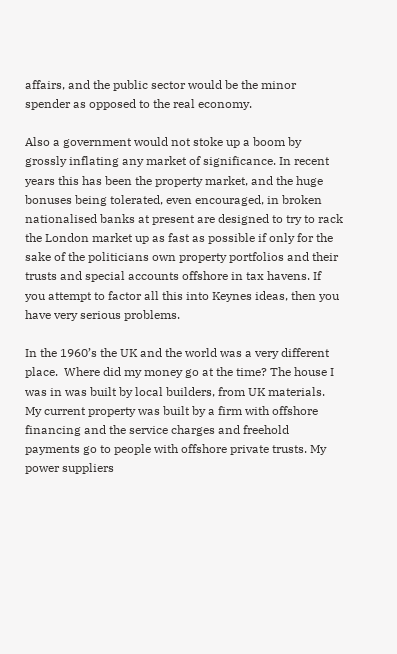affairs, and the public sector would be the minor spender as opposed to the real economy.

Also a government would not stoke up a boom by grossly inflating any market of significance. In recent years this has been the property market, and the huge bonuses being tolerated, even encouraged, in broken nationalised banks at present are designed to try to rack the London market up as fast as possible if only for the sake of the politicians own property portfolios and their trusts and special accounts offshore in tax havens. If you attempt to factor all this into Keynes ideas, then you have very serious problems.

In the 1960’s the UK and the world was a very different place.  Where did my money go at the time? The house I was in was built by local builders, from UK materials. My current property was built by a firm with offshore financing and the service charges and freehold payments go to people with offshore private trusts. My power suppliers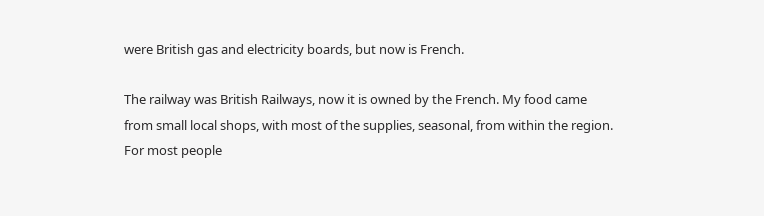were British gas and electricity boards, but now is French.

The railway was British Railways, now it is owned by the French. My food came from small local shops, with most of the supplies, seasonal, from within the region. For most people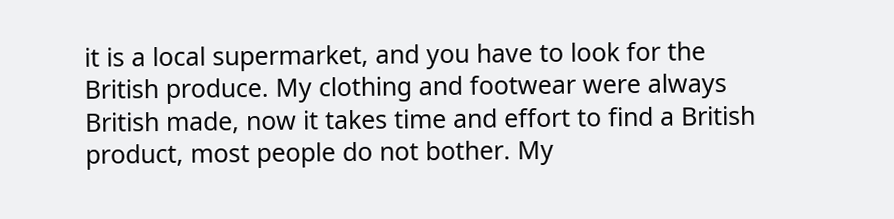it is a local supermarket, and you have to look for the British produce. My clothing and footwear were always British made, now it takes time and effort to find a British product, most people do not bother. My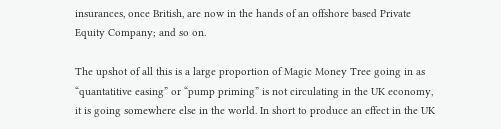insurances, once British, are now in the hands of an offshore based Private Equity Company; and so on.

The upshot of all this is a large proportion of Magic Money Tree going in as “quantatitive easing” or “pump priming” is not circulating in the UK economy, it is going somewhere else in the world. In short to produce an effect in the UK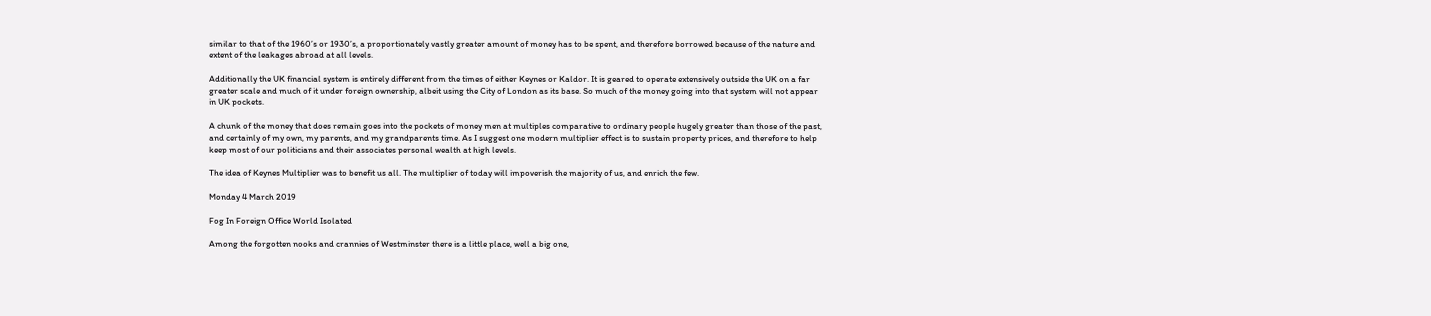similar to that of the 1960’s or 1930’s, a proportionately vastly greater amount of money has to be spent, and therefore borrowed because of the nature and extent of the leakages abroad at all levels.

Additionally the UK financial system is entirely different from the times of either Keynes or Kaldor. It is geared to operate extensively outside the UK on a far greater scale and much of it under foreign ownership, albeit using the City of London as its base. So much of the money going into that system will not appear in UK pockets.

A chunk of the money that does remain goes into the pockets of money men at multiples comparative to ordinary people hugely greater than those of the past, and certainly of my own, my parents, and my grandparents time. As I suggest one modern multiplier effect is to sustain property prices, and therefore to help keep most of our politicians and their associates personal wealth at high levels.

The idea of Keynes Multiplier was to benefit us all. The multiplier of today will impoverish the majority of us, and enrich the few.

Monday 4 March 2019

Fog In Foreign Office World Isolated

Among the forgotten nooks and crannies of Westminster there is a little place, well a big one,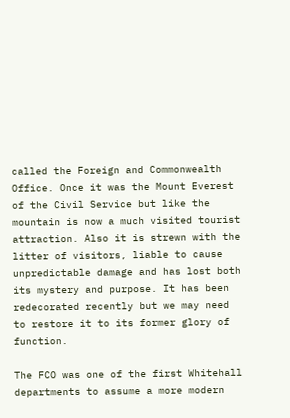called the Foreign and Commonwealth Office. Once it was the Mount Everest of the Civil Service but like the mountain is now a much visited tourist attraction. Also it is strewn with the litter of visitors, liable to cause unpredictable damage and has lost both its mystery and purpose. It has been redecorated recently but we may need to restore it to its former glory of function.

The FCO was one of the first Whitehall departments to assume a more modern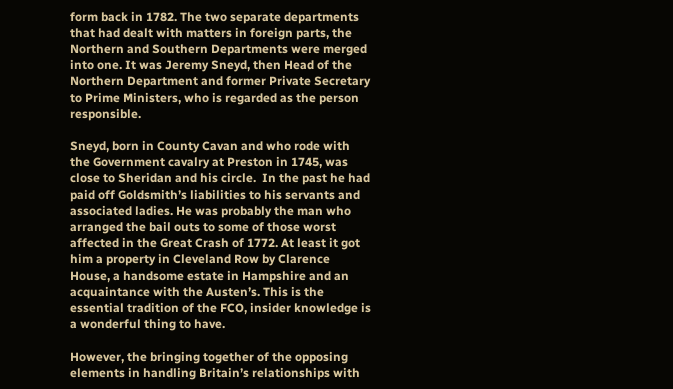form back in 1782. The two separate departments that had dealt with matters in foreign parts, the Northern and Southern Departments were merged into one. It was Jeremy Sneyd, then Head of the Northern Department and former Private Secretary to Prime Ministers, who is regarded as the person responsible.

Sneyd, born in County Cavan and who rode with the Government cavalry at Preston in 1745, was close to Sheridan and his circle.  In the past he had paid off Goldsmith’s liabilities to his servants and associated ladies. He was probably the man who arranged the bail outs to some of those worst affected in the Great Crash of 1772. At least it got him a property in Cleveland Row by Clarence House, a handsome estate in Hampshire and an acquaintance with the Austen’s. This is the essential tradition of the FCO, insider knowledge is a wonderful thing to have.

However, the bringing together of the opposing elements in handling Britain’s relationships with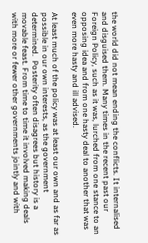the world did not mean ending the conflicts. It internalised and disguised them. Many times in the recent past our Foreign Policy, such as it was, lurched from one stance to an opposing idea and from one hasty deal to another that was even more hasty and ill advised.

At least much of the policy was at least our own and as far as possible in our own interests, as the government determined.  Posterity often disagrees but history is a movable feast. From time to time it involved making deals with more or fewer other governments jointly and with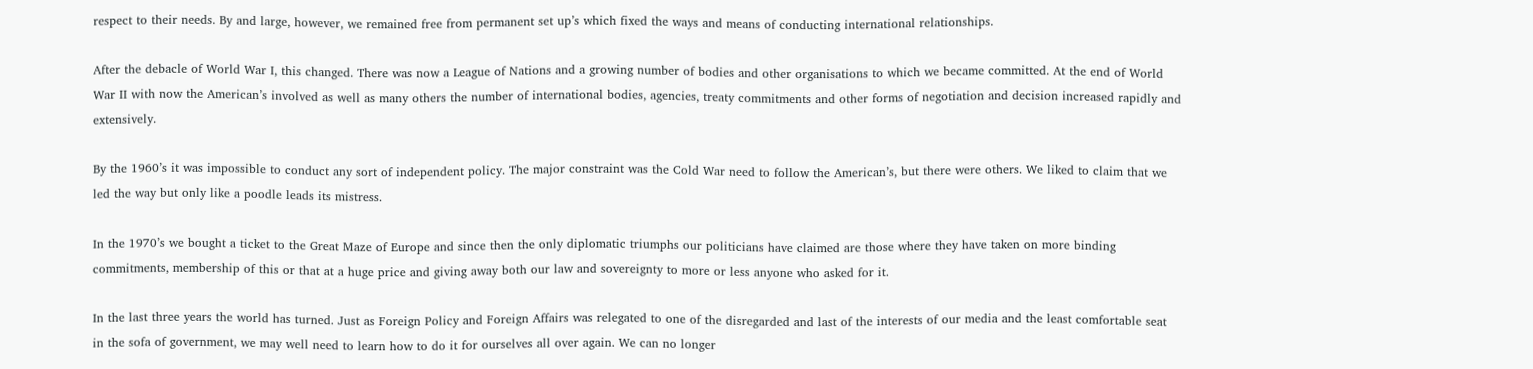respect to their needs. By and large, however, we remained free from permanent set up’s which fixed the ways and means of conducting international relationships.

After the debacle of World War I, this changed. There was now a League of Nations and a growing number of bodies and other organisations to which we became committed. At the end of World War II with now the American’s involved as well as many others the number of international bodies, agencies, treaty commitments and other forms of negotiation and decision increased rapidly and extensively.

By the 1960’s it was impossible to conduct any sort of independent policy. The major constraint was the Cold War need to follow the American’s, but there were others. We liked to claim that we led the way but only like a poodle leads its mistress.

In the 1970’s we bought a ticket to the Great Maze of Europe and since then the only diplomatic triumphs our politicians have claimed are those where they have taken on more binding commitments, membership of this or that at a huge price and giving away both our law and sovereignty to more or less anyone who asked for it.

In the last three years the world has turned. Just as Foreign Policy and Foreign Affairs was relegated to one of the disregarded and last of the interests of our media and the least comfortable seat in the sofa of government, we may well need to learn how to do it for ourselves all over again. We can no longer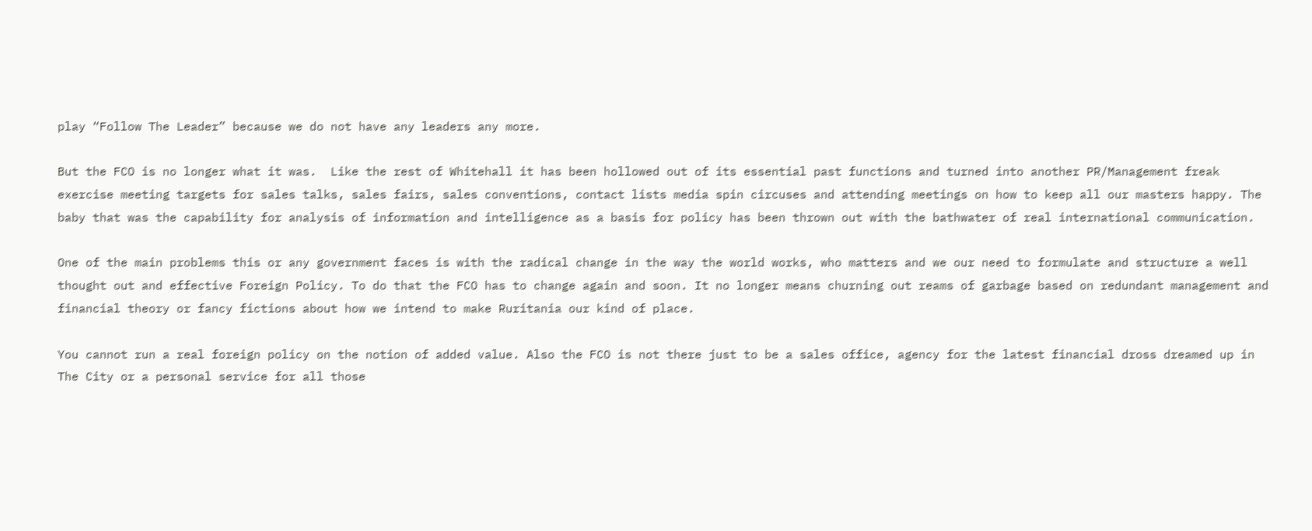play “Follow The Leader” because we do not have any leaders any more.

But the FCO is no longer what it was.  Like the rest of Whitehall it has been hollowed out of its essential past functions and turned into another PR/Management freak exercise meeting targets for sales talks, sales fairs, sales conventions, contact lists media spin circuses and attending meetings on how to keep all our masters happy. The baby that was the capability for analysis of information and intelligence as a basis for policy has been thrown out with the bathwater of real international communication.

One of the main problems this or any government faces is with the radical change in the way the world works, who matters and we our need to formulate and structure a well thought out and effective Foreign Policy. To do that the FCO has to change again and soon. It no longer means churning out reams of garbage based on redundant management and financial theory or fancy fictions about how we intend to make Ruritania our kind of place.

You cannot run a real foreign policy on the notion of added value. Also the FCO is not there just to be a sales office, agency for the latest financial dross dreamed up in The City or a personal service for all those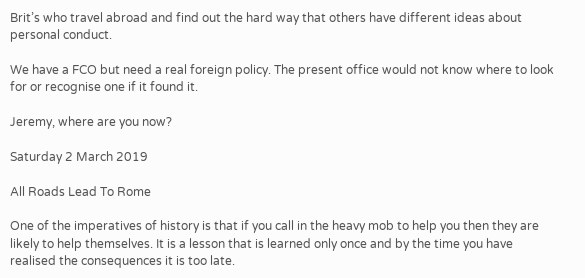Brit’s who travel abroad and find out the hard way that others have different ideas about personal conduct.

We have a FCO but need a real foreign policy. The present office would not know where to look for or recognise one if it found it.

Jeremy, where are you now?

Saturday 2 March 2019

All Roads Lead To Rome

One of the imperatives of history is that if you call in the heavy mob to help you then they are likely to help themselves. It is a lesson that is learned only once and by the time you have realised the consequences it is too late.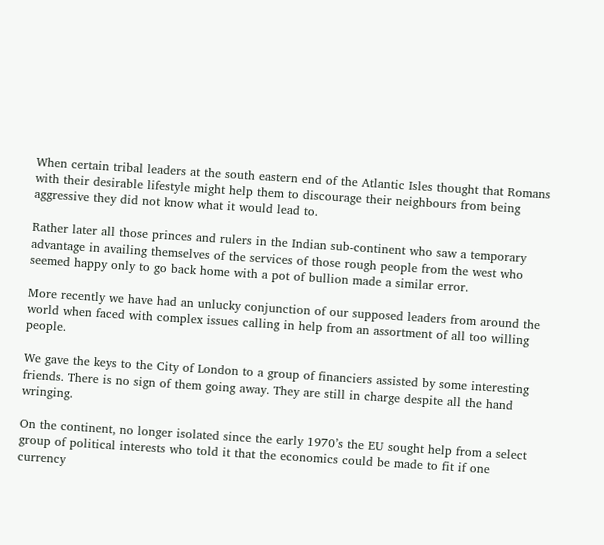When certain tribal leaders at the south eastern end of the Atlantic Isles thought that Romans with their desirable lifestyle might help them to discourage their neighbours from being aggressive they did not know what it would lead to.

Rather later all those princes and rulers in the Indian sub-continent who saw a temporary advantage in availing themselves of the services of those rough people from the west who seemed happy only to go back home with a pot of bullion made a similar error.

More recently we have had an unlucky conjunction of our supposed leaders from around the world when faced with complex issues calling in help from an assortment of all too willing people.

We gave the keys to the City of London to a group of financiers assisted by some interesting friends. There is no sign of them going away. They are still in charge despite all the hand wringing.

On the continent, no longer isolated since the early 1970’s the EU sought help from a select group of political interests who told it that the economics could be made to fit if one currency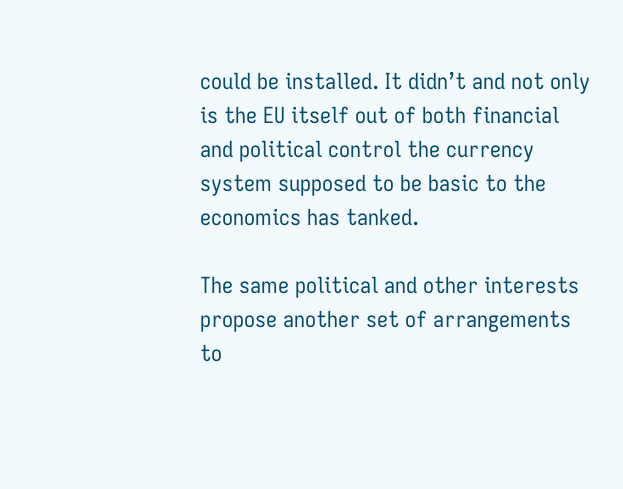could be installed. It didn’t and not only is the EU itself out of both financial and political control the currency system supposed to be basic to the economics has tanked.

The same political and other interests propose another set of arrangements to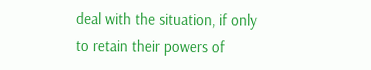deal with the situation, if only to retain their powers of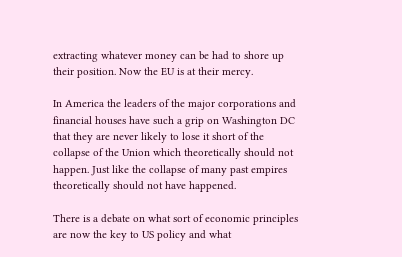extracting whatever money can be had to shore up their position. Now the EU is at their mercy.

In America the leaders of the major corporations and financial houses have such a grip on Washington DC that they are never likely to lose it short of the collapse of the Union which theoretically should not happen. Just like the collapse of many past empires theoretically should not have happened.

There is a debate on what sort of economic principles are now the key to US policy and what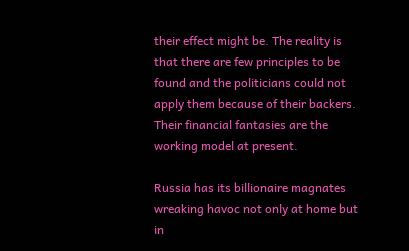their effect might be. The reality is that there are few principles to be found and the politicians could not apply them because of their backers. Their financial fantasies are the working model at present.

Russia has its billionaire magnates wreaking havoc not only at home but in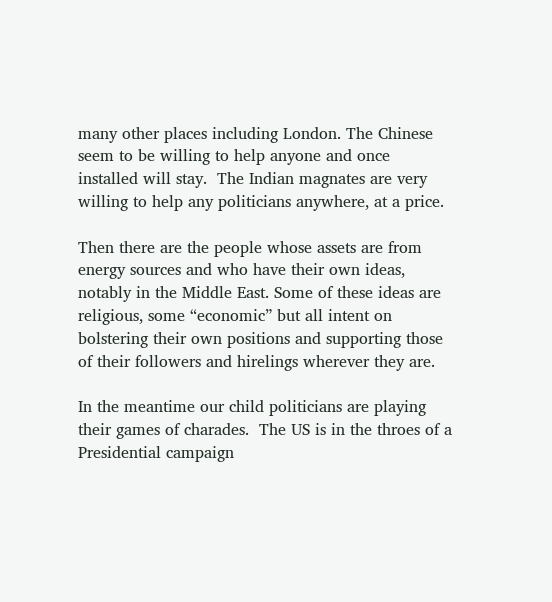many other places including London. The Chinese seem to be willing to help anyone and once installed will stay.  The Indian magnates are very willing to help any politicians anywhere, at a price.

Then there are the people whose assets are from energy sources and who have their own ideas, notably in the Middle East. Some of these ideas are religious, some “economic” but all intent on bolstering their own positions and supporting those of their followers and hirelings wherever they are.

In the meantime our child politicians are playing their games of charades.  The US is in the throes of a Presidential campaign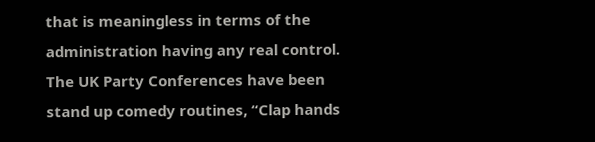that is meaningless in terms of the administration having any real control. The UK Party Conferences have been stand up comedy routines, “Clap hands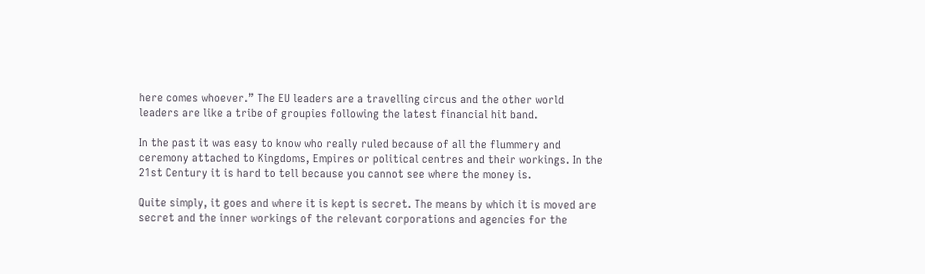here comes whoever.” The EU leaders are a travelling circus and the other world leaders are like a tribe of groupies following the latest financial hit band.

In the past it was easy to know who really ruled because of all the flummery and ceremony attached to Kingdoms, Empires or political centres and their workings. In the 21st Century it is hard to tell because you cannot see where the money is.

Quite simply, it goes and where it is kept is secret. The means by which it is moved are secret and the inner workings of the relevant corporations and agencies for the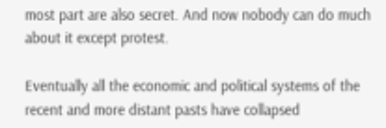most part are also secret. And now nobody can do much about it except protest.

Eventually all the economic and political systems of the recent and more distant pasts have collapsed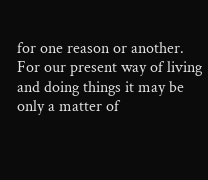for one reason or another.  For our present way of living and doing things it may be only a matter of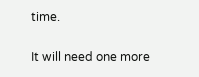time.

It will need one more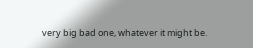very big bad one, whatever it might be.